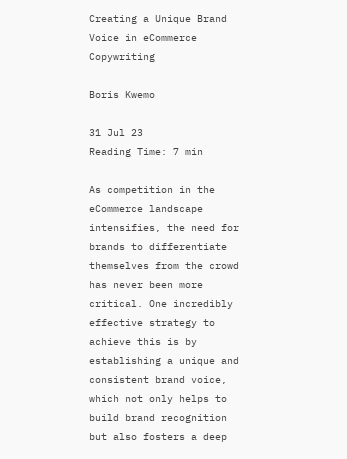Creating a Unique Brand Voice in eCommerce Copywriting

Boris Kwemo

31 Jul 23
Reading Time: 7 min

As competition in the eCommerce landscape intensifies, the need for brands to differentiate themselves from the crowd has never been more critical. One incredibly effective strategy to achieve this is by establishing a unique and consistent brand voice, which not only helps to build brand recognition but also fosters a deep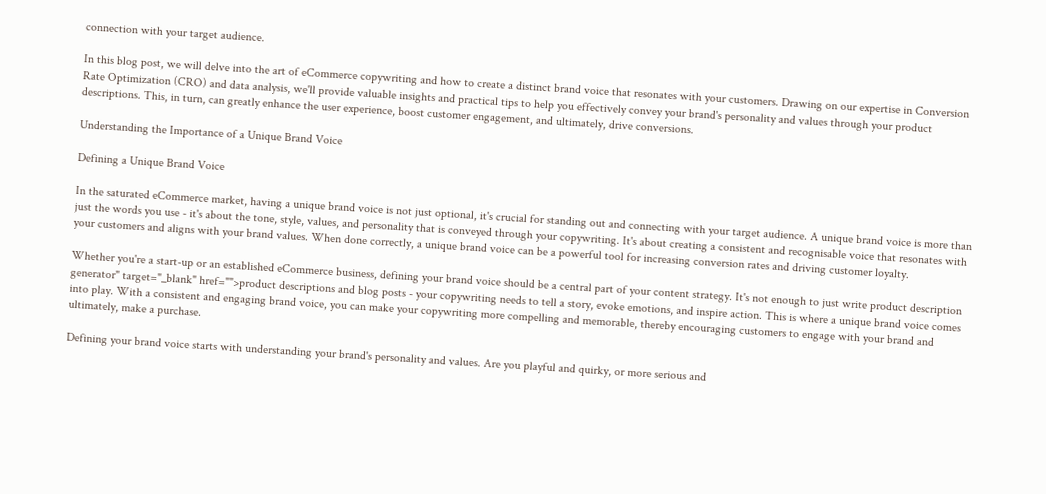connection with your target audience.

In this blog post, we will delve into the art of eCommerce copywriting and how to create a distinct brand voice that resonates with your customers. Drawing on our expertise in Conversion Rate Optimization (CRO) and data analysis, we'll provide valuable insights and practical tips to help you effectively convey your brand's personality and values through your product descriptions. This, in turn, can greatly enhance the user experience, boost customer engagement, and ultimately, drive conversions.

Understanding the Importance of a Unique Brand Voice

Defining a Unique Brand Voice

In the saturated eCommerce market, having a unique brand voice is not just optional, it's crucial for standing out and connecting with your target audience. A unique brand voice is more than just the words you use - it's about the tone, style, values, and personality that is conveyed through your copywriting. It's about creating a consistent and recognisable voice that resonates with your customers and aligns with your brand values. When done correctly, a unique brand voice can be a powerful tool for increasing conversion rates and driving customer loyalty.

Whether you're a start-up or an established eCommerce business, defining your brand voice should be a central part of your content strategy. It's not enough to just write product description generator" target="_blank" href="">product descriptions and blog posts - your copywriting needs to tell a story, evoke emotions, and inspire action. This is where a unique brand voice comes into play. With a consistent and engaging brand voice, you can make your copywriting more compelling and memorable, thereby encouraging customers to engage with your brand and ultimately, make a purchase.

Defining your brand voice starts with understanding your brand's personality and values. Are you playful and quirky, or more serious and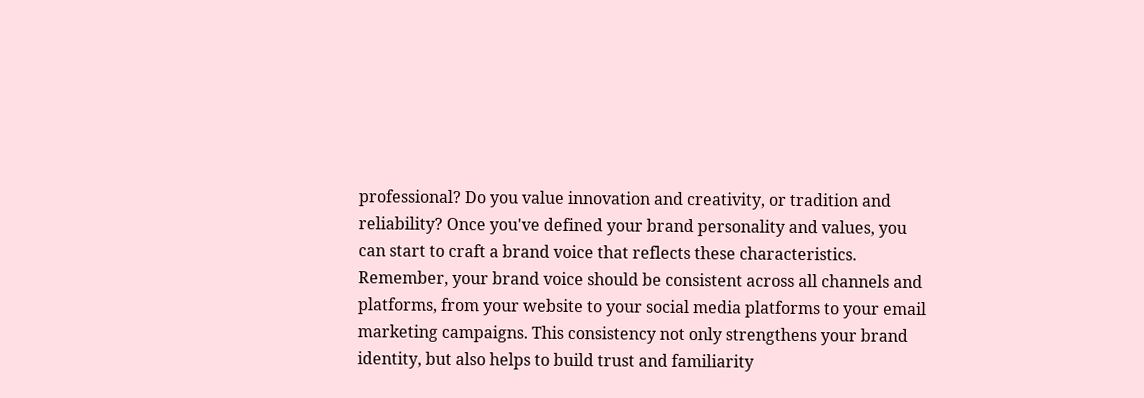professional? Do you value innovation and creativity, or tradition and reliability? Once you've defined your brand personality and values, you can start to craft a brand voice that reflects these characteristics. Remember, your brand voice should be consistent across all channels and platforms, from your website to your social media platforms to your email marketing campaigns. This consistency not only strengthens your brand identity, but also helps to build trust and familiarity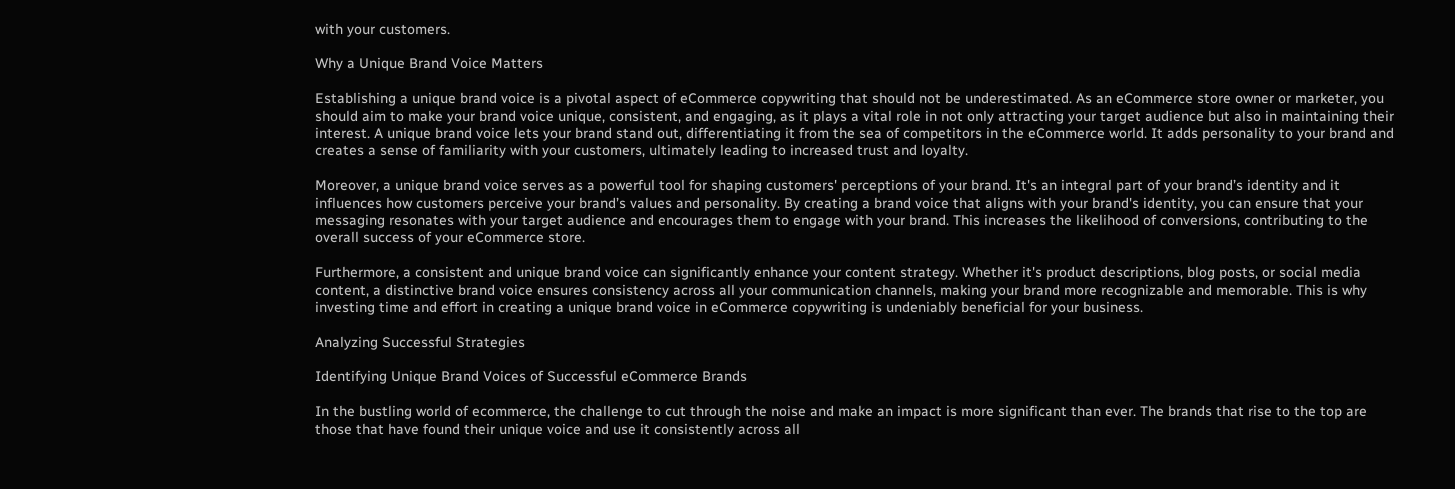with your customers.

Why a Unique Brand Voice Matters

Establishing a unique brand voice is a pivotal aspect of eCommerce copywriting that should not be underestimated. As an eCommerce store owner or marketer, you should aim to make your brand voice unique, consistent, and engaging, as it plays a vital role in not only attracting your target audience but also in maintaining their interest. A unique brand voice lets your brand stand out, differentiating it from the sea of competitors in the eCommerce world. It adds personality to your brand and creates a sense of familiarity with your customers, ultimately leading to increased trust and loyalty.

Moreover, a unique brand voice serves as a powerful tool for shaping customers' perceptions of your brand. It's an integral part of your brand’s identity and it influences how customers perceive your brand’s values and personality. By creating a brand voice that aligns with your brand's identity, you can ensure that your messaging resonates with your target audience and encourages them to engage with your brand. This increases the likelihood of conversions, contributing to the overall success of your eCommerce store.

Furthermore, a consistent and unique brand voice can significantly enhance your content strategy. Whether it's product descriptions, blog posts, or social media content, a distinctive brand voice ensures consistency across all your communication channels, making your brand more recognizable and memorable. This is why investing time and effort in creating a unique brand voice in eCommerce copywriting is undeniably beneficial for your business.

Analyzing Successful Strategies

Identifying Unique Brand Voices of Successful eCommerce Brands

In the bustling world of ecommerce, the challenge to cut through the noise and make an impact is more significant than ever. The brands that rise to the top are those that have found their unique voice and use it consistently across all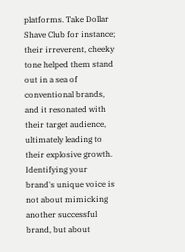platforms. Take Dollar Shave Club for instance; their irreverent, cheeky tone helped them stand out in a sea of conventional brands, and it resonated with their target audience, ultimately leading to their explosive growth. Identifying your brand's unique voice is not about mimicking another successful brand, but about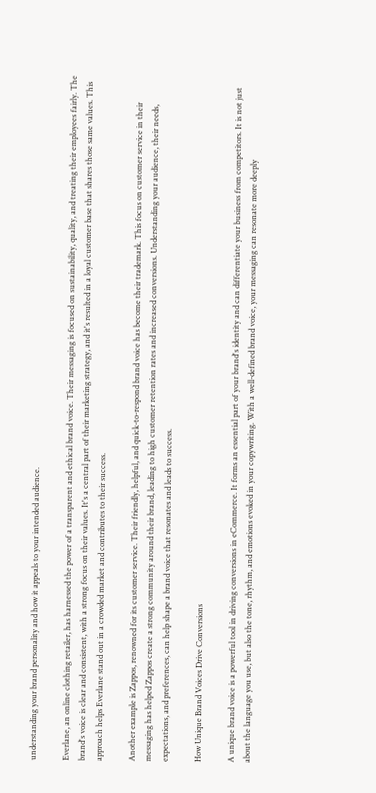understanding your brand personality and how it appeals to your intended audience.

Everlane, an online clothing retailer, has harnessed the power of a transparent and ethical brand voice. Their messaging is focused on sustainability, quality, and treating their employees fairly. The brand's voice is clear and consistent, with a strong focus on their values. It's a central part of their marketing strategy, and it's resulted in a loyal customer base that shares those same values. This approach helps Everlane stand out in a crowded market and contributes to their success.

Another example is Zappos, renowned for its customer service. Their friendly, helpful, and quick-to-respond brand voice has become their trademark. This focus on customer service in their messaging has helped Zappos create a strong community around their brand, leading to high customer retention rates and increased conversions. Understanding your audience, their needs, expectations, and preferences, can help shape a brand voice that resonates and leads to success.

How Unique Brand Voices Drive Conversions

A unique brand voice is a powerful tool in driving conversions in eCommerce. It forms an essential part of your brand's identity and can differentiate your business from competitors. It is not just about the language you use, but also the tone, rhythm, and emotions evoked in your copywriting. With a well-defined brand voice, your messaging can resonate more deeply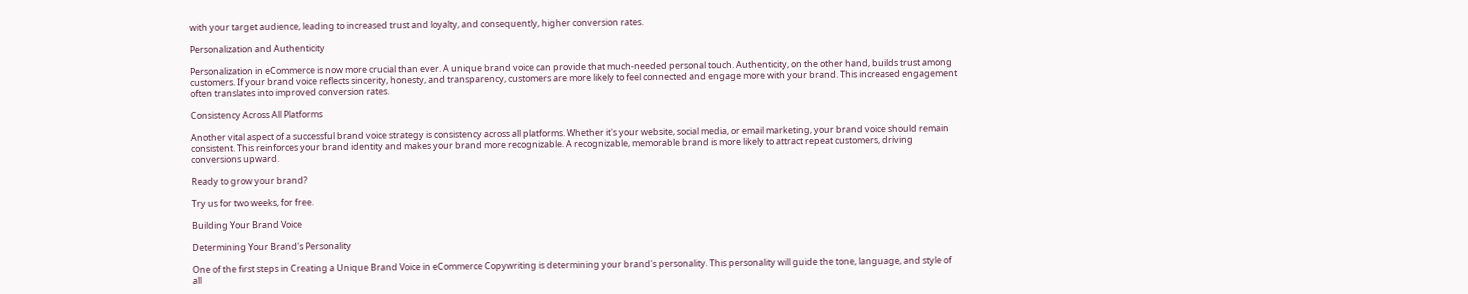with your target audience, leading to increased trust and loyalty, and consequently, higher conversion rates.

Personalization and Authenticity

Personalization in eCommerce is now more crucial than ever. A unique brand voice can provide that much-needed personal touch. Authenticity, on the other hand, builds trust among customers. If your brand voice reflects sincerity, honesty, and transparency, customers are more likely to feel connected and engage more with your brand. This increased engagement often translates into improved conversion rates.

Consistency Across All Platforms

Another vital aspect of a successful brand voice strategy is consistency across all platforms. Whether it's your website, social media, or email marketing, your brand voice should remain consistent. This reinforces your brand identity and makes your brand more recognizable. A recognizable, memorable brand is more likely to attract repeat customers, driving conversions upward.

Ready to grow your brand?

Try us for two weeks, for free.

Building Your Brand Voice

Determining Your Brand's Personality

One of the first steps in Creating a Unique Brand Voice in eCommerce Copywriting is determining your brand's personality. This personality will guide the tone, language, and style of all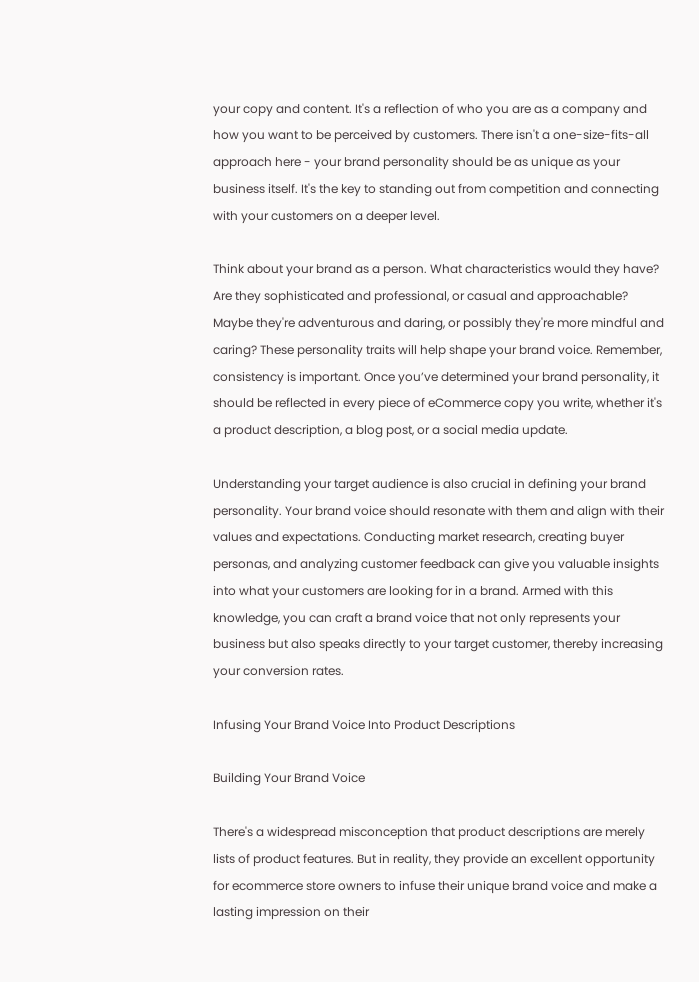your copy and content. It's a reflection of who you are as a company and how you want to be perceived by customers. There isn't a one-size-fits-all approach here - your brand personality should be as unique as your business itself. It's the key to standing out from competition and connecting with your customers on a deeper level.

Think about your brand as a person. What characteristics would they have? Are they sophisticated and professional, or casual and approachable? Maybe they're adventurous and daring, or possibly they're more mindful and caring? These personality traits will help shape your brand voice. Remember, consistency is important. Once you’ve determined your brand personality, it should be reflected in every piece of eCommerce copy you write, whether it's a product description, a blog post, or a social media update.

Understanding your target audience is also crucial in defining your brand personality. Your brand voice should resonate with them and align with their values and expectations. Conducting market research, creating buyer personas, and analyzing customer feedback can give you valuable insights into what your customers are looking for in a brand. Armed with this knowledge, you can craft a brand voice that not only represents your business but also speaks directly to your target customer, thereby increasing your conversion rates.

Infusing Your Brand Voice Into Product Descriptions

Building Your Brand Voice

There's a widespread misconception that product descriptions are merely lists of product features. But in reality, they provide an excellent opportunity for ecommerce store owners to infuse their unique brand voice and make a lasting impression on their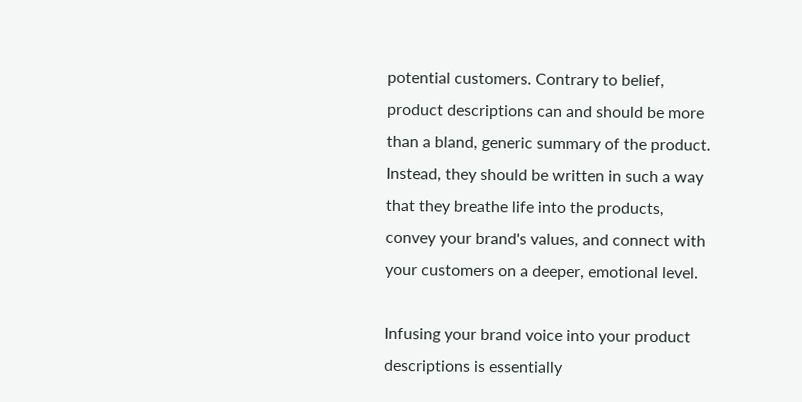potential customers. Contrary to belief, product descriptions can and should be more than a bland, generic summary of the product. Instead, they should be written in such a way that they breathe life into the products, convey your brand's values, and connect with your customers on a deeper, emotional level.

Infusing your brand voice into your product descriptions is essentially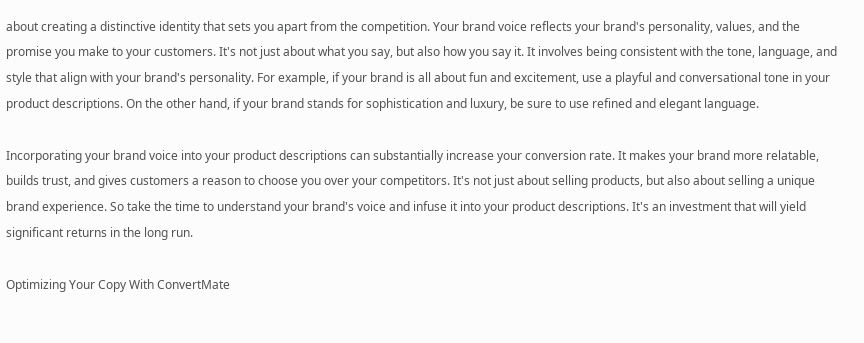about creating a distinctive identity that sets you apart from the competition. Your brand voice reflects your brand's personality, values, and the promise you make to your customers. It's not just about what you say, but also how you say it. It involves being consistent with the tone, language, and style that align with your brand's personality. For example, if your brand is all about fun and excitement, use a playful and conversational tone in your product descriptions. On the other hand, if your brand stands for sophistication and luxury, be sure to use refined and elegant language.

Incorporating your brand voice into your product descriptions can substantially increase your conversion rate. It makes your brand more relatable, builds trust, and gives customers a reason to choose you over your competitors. It's not just about selling products, but also about selling a unique brand experience. So take the time to understand your brand's voice and infuse it into your product descriptions. It's an investment that will yield significant returns in the long run.

Optimizing Your Copy With ConvertMate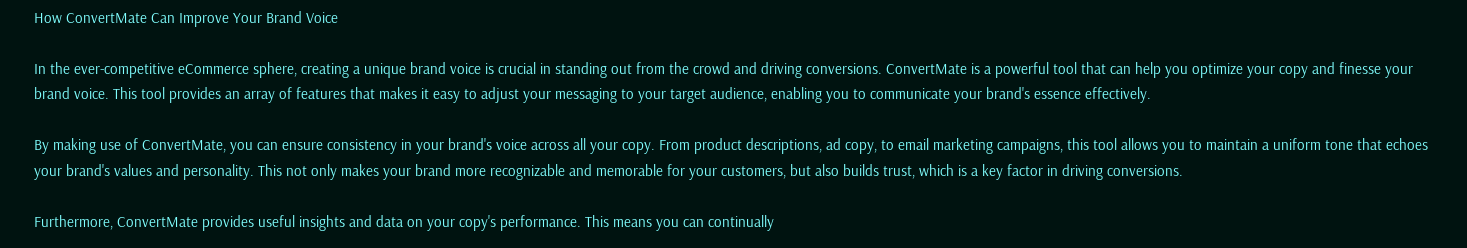How ConvertMate Can Improve Your Brand Voice

In the ever-competitive eCommerce sphere, creating a unique brand voice is crucial in standing out from the crowd and driving conversions. ConvertMate is a powerful tool that can help you optimize your copy and finesse your brand voice. This tool provides an array of features that makes it easy to adjust your messaging to your target audience, enabling you to communicate your brand's essence effectively.

By making use of ConvertMate, you can ensure consistency in your brand's voice across all your copy. From product descriptions, ad copy, to email marketing campaigns, this tool allows you to maintain a uniform tone that echoes your brand's values and personality. This not only makes your brand more recognizable and memorable for your customers, but also builds trust, which is a key factor in driving conversions.

Furthermore, ConvertMate provides useful insights and data on your copy's performance. This means you can continually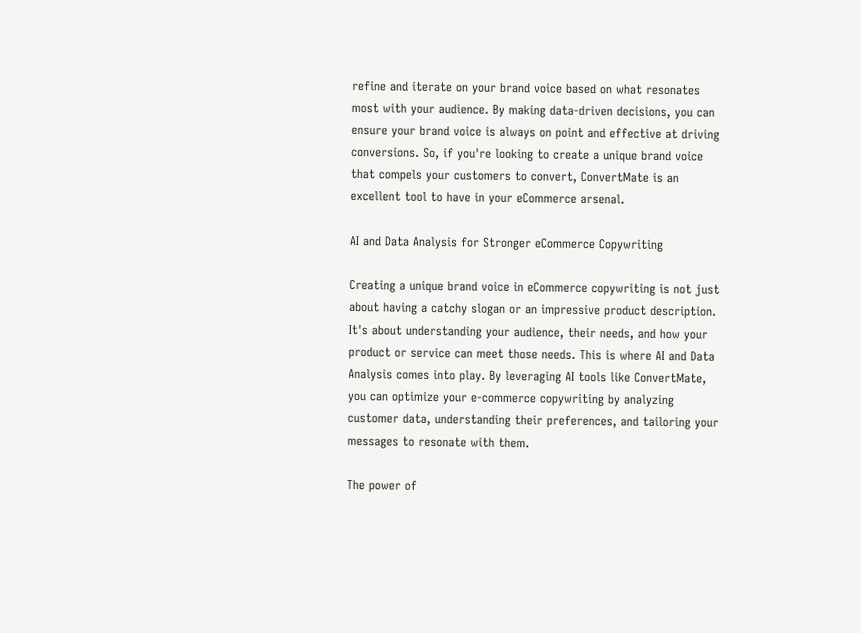refine and iterate on your brand voice based on what resonates most with your audience. By making data-driven decisions, you can ensure your brand voice is always on point and effective at driving conversions. So, if you're looking to create a unique brand voice that compels your customers to convert, ConvertMate is an excellent tool to have in your eCommerce arsenal.

AI and Data Analysis for Stronger eCommerce Copywriting

Creating a unique brand voice in eCommerce copywriting is not just about having a catchy slogan or an impressive product description. It's about understanding your audience, their needs, and how your product or service can meet those needs. This is where AI and Data Analysis comes into play. By leveraging AI tools like ConvertMate, you can optimize your e-commerce copywriting by analyzing customer data, understanding their preferences, and tailoring your messages to resonate with them.

The power of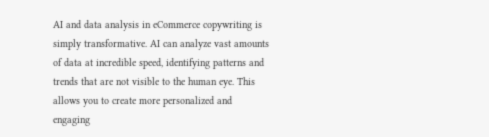AI and data analysis in eCommerce copywriting is simply transformative. AI can analyze vast amounts of data at incredible speed, identifying patterns and trends that are not visible to the human eye. This allows you to create more personalized and engaging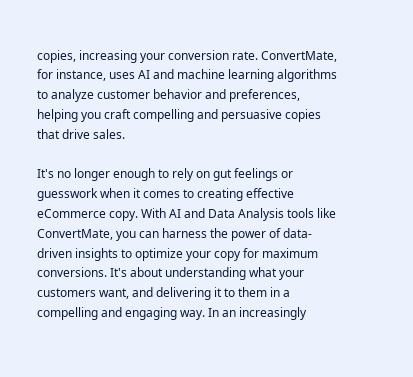copies, increasing your conversion rate. ConvertMate, for instance, uses AI and machine learning algorithms to analyze customer behavior and preferences, helping you craft compelling and persuasive copies that drive sales.

It's no longer enough to rely on gut feelings or guesswork when it comes to creating effective eCommerce copy. With AI and Data Analysis tools like ConvertMate, you can harness the power of data-driven insights to optimize your copy for maximum conversions. It's about understanding what your customers want, and delivering it to them in a compelling and engaging way. In an increasingly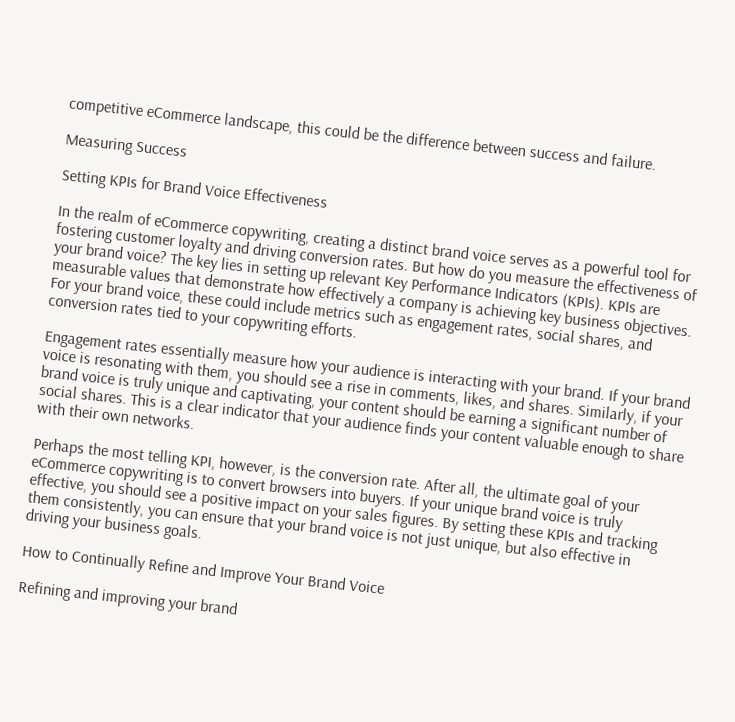competitive eCommerce landscape, this could be the difference between success and failure.

Measuring Success

Setting KPIs for Brand Voice Effectiveness

In the realm of eCommerce copywriting, creating a distinct brand voice serves as a powerful tool for fostering customer loyalty and driving conversion rates. But how do you measure the effectiveness of your brand voice? The key lies in setting up relevant Key Performance Indicators (KPIs). KPIs are measurable values that demonstrate how effectively a company is achieving key business objectives. For your brand voice, these could include metrics such as engagement rates, social shares, and conversion rates tied to your copywriting efforts.

Engagement rates essentially measure how your audience is interacting with your brand. If your brand voice is resonating with them, you should see a rise in comments, likes, and shares. Similarly, if your brand voice is truly unique and captivating, your content should be earning a significant number of social shares. This is a clear indicator that your audience finds your content valuable enough to share with their own networks.

Perhaps the most telling KPI, however, is the conversion rate. After all, the ultimate goal of your eCommerce copywriting is to convert browsers into buyers. If your unique brand voice is truly effective, you should see a positive impact on your sales figures. By setting these KPIs and tracking them consistently, you can ensure that your brand voice is not just unique, but also effective in driving your business goals.

How to Continually Refine and Improve Your Brand Voice

Refining and improving your brand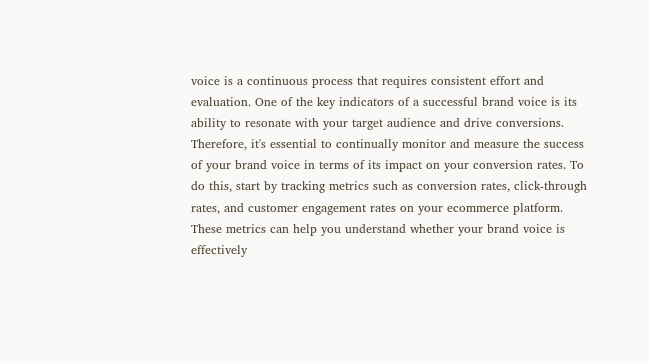voice is a continuous process that requires consistent effort and evaluation. One of the key indicators of a successful brand voice is its ability to resonate with your target audience and drive conversions. Therefore, it's essential to continually monitor and measure the success of your brand voice in terms of its impact on your conversion rates. To do this, start by tracking metrics such as conversion rates, click-through rates, and customer engagement rates on your ecommerce platform. These metrics can help you understand whether your brand voice is effectively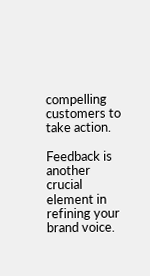compelling customers to take action.

Feedback is another crucial element in refining your brand voice.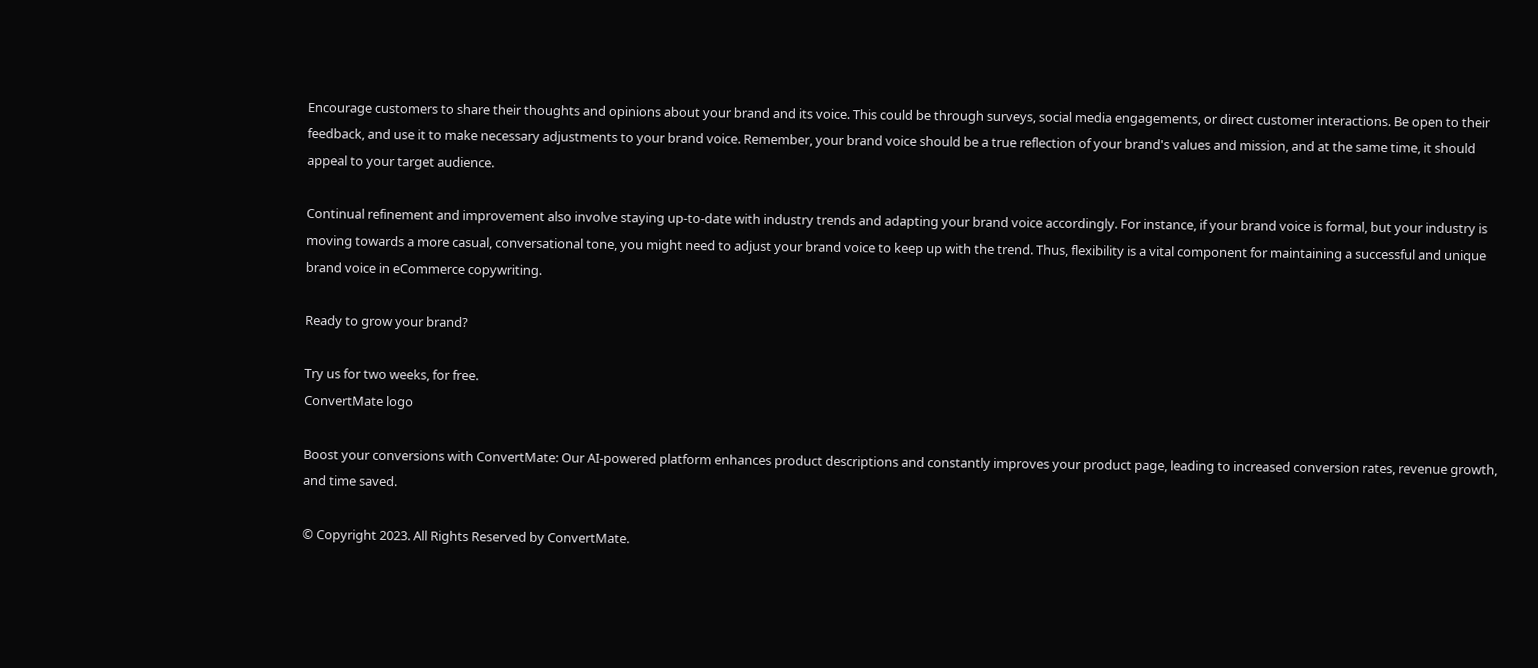Encourage customers to share their thoughts and opinions about your brand and its voice. This could be through surveys, social media engagements, or direct customer interactions. Be open to their feedback, and use it to make necessary adjustments to your brand voice. Remember, your brand voice should be a true reflection of your brand's values and mission, and at the same time, it should appeal to your target audience.

Continual refinement and improvement also involve staying up-to-date with industry trends and adapting your brand voice accordingly. For instance, if your brand voice is formal, but your industry is moving towards a more casual, conversational tone, you might need to adjust your brand voice to keep up with the trend. Thus, flexibility is a vital component for maintaining a successful and unique brand voice in eCommerce copywriting.

Ready to grow your brand?

Try us for two weeks, for free.
ConvertMate logo

Boost your conversions with ConvertMate: Our AI-powered platform enhances product descriptions and constantly improves your product page, leading to increased conversion rates, revenue growth, and time saved.

© Copyright 2023. All Rights Reserved by ConvertMate.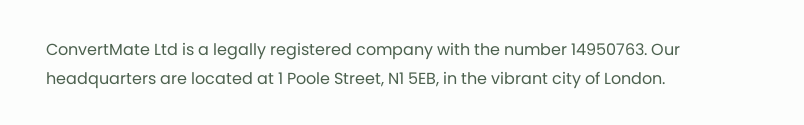ConvertMate Ltd is a legally registered company with the number 14950763. Our headquarters are located at 1 Poole Street, N1 5EB, in the vibrant city of London.